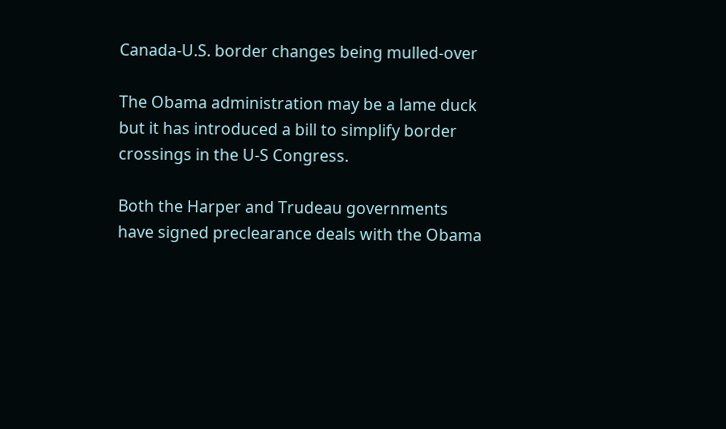Canada-U.S. border changes being mulled-over

The Obama administration may be a lame duck but it has introduced a bill to simplify border crossings in the U-S Congress.

Both the Harper and Trudeau governments have signed preclearance deals with the Obama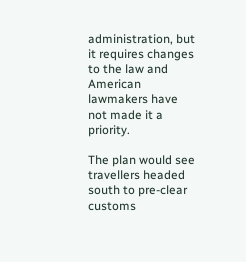administration, but it requires changes to the law and American lawmakers have not made it a priority.

The plan would see travellers headed south to pre-clear customs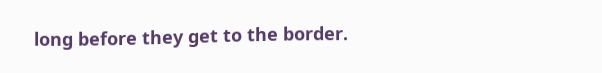long before they get to the border.